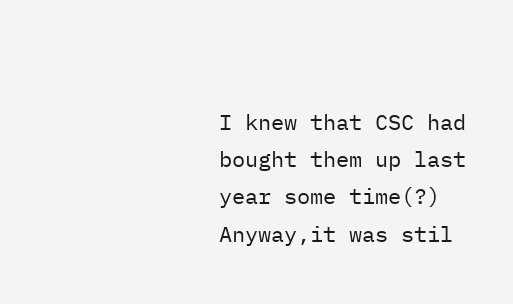I knew that CSC had bought them up last year some time(?) Anyway,it was stil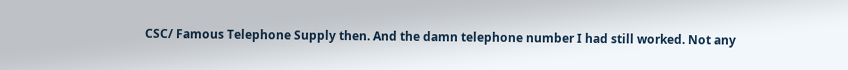CSC/ Famous Telephone Supply then. And the damn telephone number I had still worked. Not any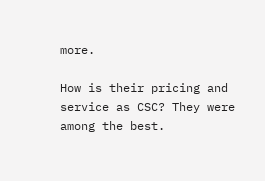more.

How is their pricing and service as CSC? They were among the best.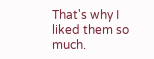That's why I liked them so much.